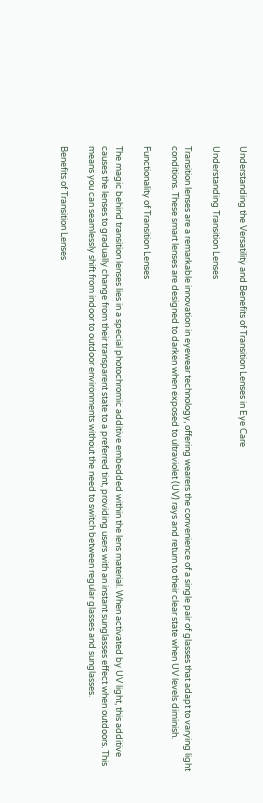Understanding the Versatility and Benefits of Transition Lenses in Eye Care

Understanding Transition Lenses

Transition lenses are a remarkable innovation in eyewear technology, offering wearers the convenience of a single pair of glasses that adapt to varying light conditions. These smart lenses are designed to darken when exposed to ultraviolet (UV) rays and return to their clear state when UV levels diminish.

Functionality of Transition Lenses

The magic behind transition lenses lies in a special photochromic additive embedded within the lens material. When activated by UV light, this additive causes the lenses to gradually change from their transparent state to a preferred tint, providing users with an instant sunglasses effect when outdoors. This means you can seamlessly shift from indoor to outdoor environments without the need to switch between regular glasses and sunglasses.

Benefits of Transition Lenses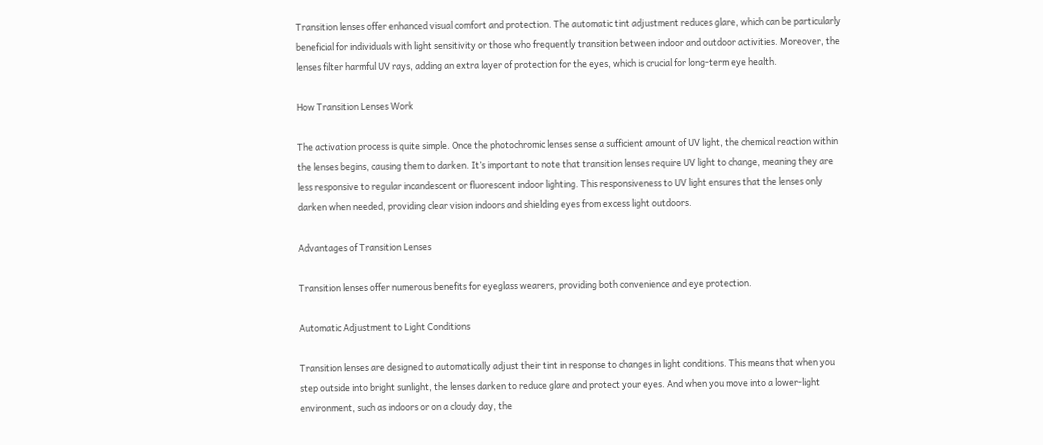Transition lenses offer enhanced visual comfort and protection. The automatic tint adjustment reduces glare, which can be particularly beneficial for individuals with light sensitivity or those who frequently transition between indoor and outdoor activities. Moreover, the lenses filter harmful UV rays, adding an extra layer of protection for the eyes, which is crucial for long-term eye health.

How Transition Lenses Work

The activation process is quite simple. Once the photochromic lenses sense a sufficient amount of UV light, the chemical reaction within the lenses begins, causing them to darken. It’s important to note that transition lenses require UV light to change, meaning they are less responsive to regular incandescent or fluorescent indoor lighting. This responsiveness to UV light ensures that the lenses only darken when needed, providing clear vision indoors and shielding eyes from excess light outdoors.

Advantages of Transition Lenses

Transition lenses offer numerous benefits for eyeglass wearers, providing both convenience and eye protection.

Automatic Adjustment to Light Conditions

Transition lenses are designed to automatically adjust their tint in response to changes in light conditions. This means that when you step outside into bright sunlight, the lenses darken to reduce glare and protect your eyes. And when you move into a lower-light environment, such as indoors or on a cloudy day, the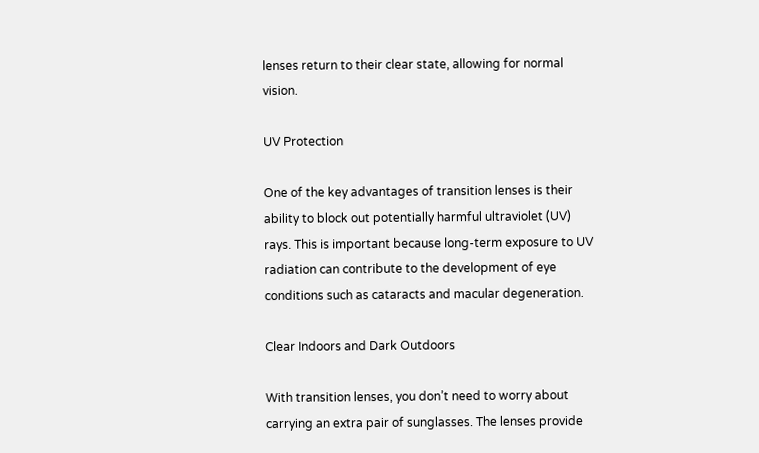lenses return to their clear state, allowing for normal vision.

UV Protection

One of the key advantages of transition lenses is their ability to block out potentially harmful ultraviolet (UV) rays. This is important because long-term exposure to UV radiation can contribute to the development of eye conditions such as cataracts and macular degeneration.

Clear Indoors and Dark Outdoors

With transition lenses, you don’t need to worry about carrying an extra pair of sunglasses. The lenses provide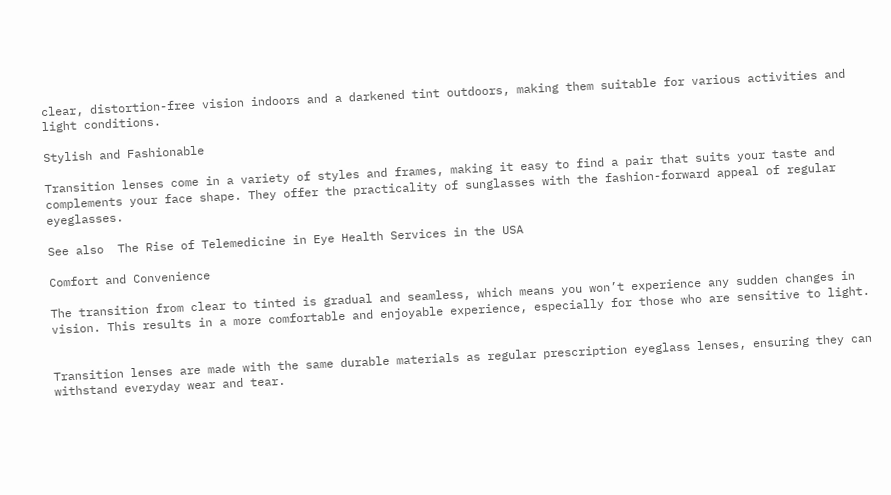clear, distortion-free vision indoors and a darkened tint outdoors, making them suitable for various activities and light conditions.

Stylish and Fashionable

Transition lenses come in a variety of styles and frames, making it easy to find a pair that suits your taste and complements your face shape. They offer the practicality of sunglasses with the fashion-forward appeal of regular eyeglasses.

See also  The Rise of Telemedicine in Eye Health Services in the USA

Comfort and Convenience

The transition from clear to tinted is gradual and seamless, which means you won’t experience any sudden changes in vision. This results in a more comfortable and enjoyable experience, especially for those who are sensitive to light.


Transition lenses are made with the same durable materials as regular prescription eyeglass lenses, ensuring they can withstand everyday wear and tear.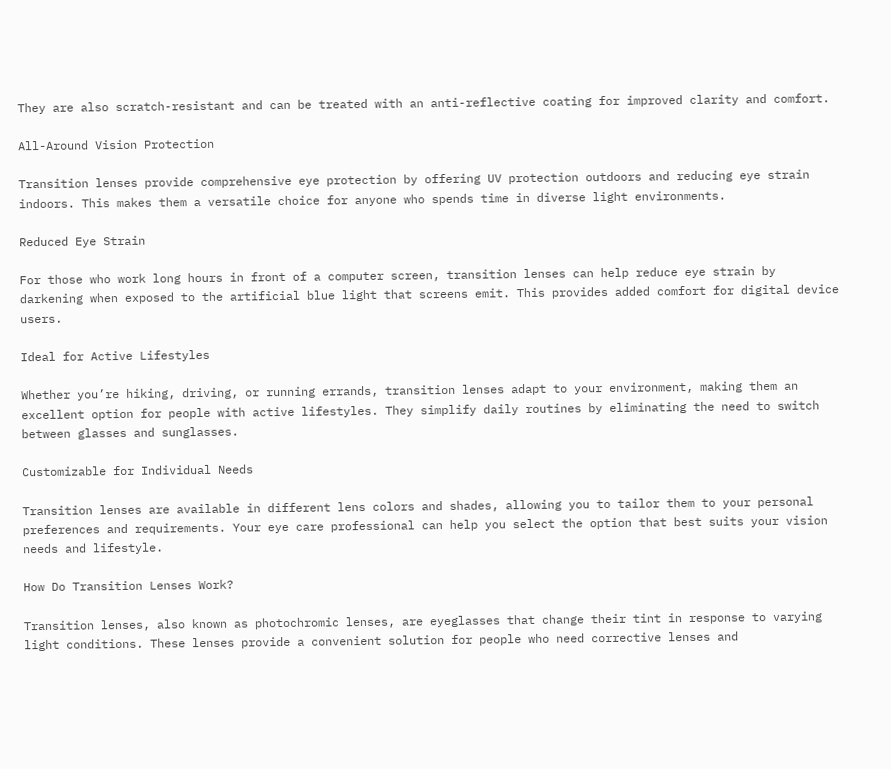They are also scratch-resistant and can be treated with an anti-reflective coating for improved clarity and comfort.

All-Around Vision Protection

Transition lenses provide comprehensive eye protection by offering UV protection outdoors and reducing eye strain indoors. This makes them a versatile choice for anyone who spends time in diverse light environments.

Reduced Eye Strain

For those who work long hours in front of a computer screen, transition lenses can help reduce eye strain by darkening when exposed to the artificial blue light that screens emit. This provides added comfort for digital device users.

Ideal for Active Lifestyles

Whether you’re hiking, driving, or running errands, transition lenses adapt to your environment, making them an excellent option for people with active lifestyles. They simplify daily routines by eliminating the need to switch between glasses and sunglasses.

Customizable for Individual Needs

Transition lenses are available in different lens colors and shades, allowing you to tailor them to your personal preferences and requirements. Your eye care professional can help you select the option that best suits your vision needs and lifestyle.

How Do Transition Lenses Work?

Transition lenses, also known as photochromic lenses, are eyeglasses that change their tint in response to varying light conditions. These lenses provide a convenient solution for people who need corrective lenses and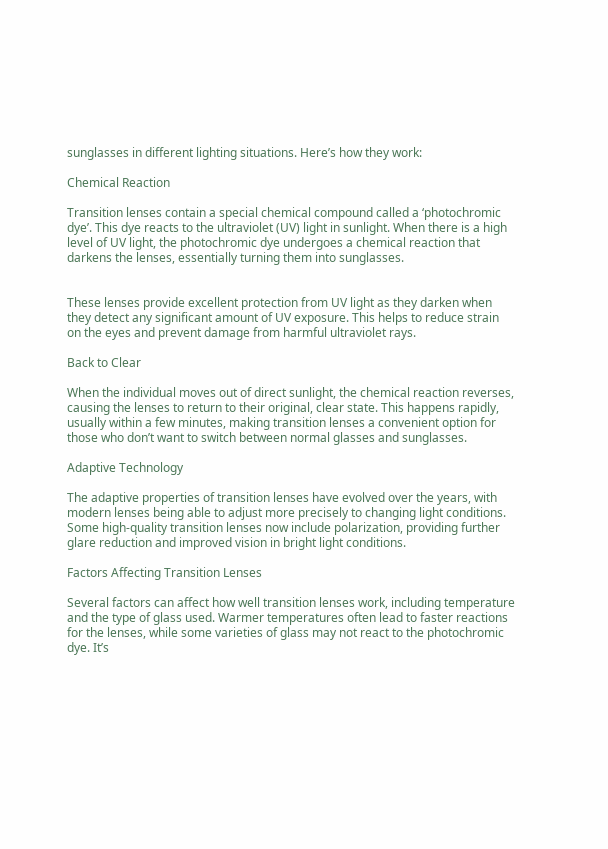sunglasses in different lighting situations. Here’s how they work:

Chemical Reaction

Transition lenses contain a special chemical compound called a ‘photochromic dye’. This dye reacts to the ultraviolet (UV) light in sunlight. When there is a high level of UV light, the photochromic dye undergoes a chemical reaction that darkens the lenses, essentially turning them into sunglasses.


These lenses provide excellent protection from UV light as they darken when they detect any significant amount of UV exposure. This helps to reduce strain on the eyes and prevent damage from harmful ultraviolet rays.

Back to Clear

When the individual moves out of direct sunlight, the chemical reaction reverses, causing the lenses to return to their original, clear state. This happens rapidly, usually within a few minutes, making transition lenses a convenient option for those who don’t want to switch between normal glasses and sunglasses.

Adaptive Technology

The adaptive properties of transition lenses have evolved over the years, with modern lenses being able to adjust more precisely to changing light conditions. Some high-quality transition lenses now include polarization, providing further glare reduction and improved vision in bright light conditions.

Factors Affecting Transition Lenses

Several factors can affect how well transition lenses work, including temperature and the type of glass used. Warmer temperatures often lead to faster reactions for the lenses, while some varieties of glass may not react to the photochromic dye. It’s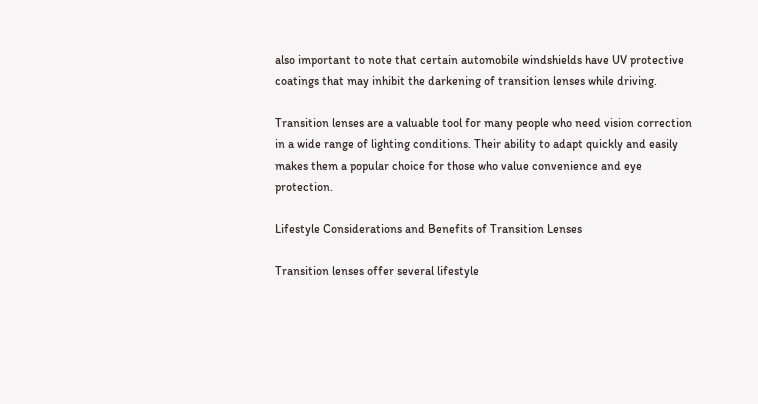also important to note that certain automobile windshields have UV protective coatings that may inhibit the darkening of transition lenses while driving.

Transition lenses are a valuable tool for many people who need vision correction in a wide range of lighting conditions. Their ability to adapt quickly and easily makes them a popular choice for those who value convenience and eye protection.

Lifestyle Considerations and Benefits of Transition Lenses

Transition lenses offer several lifestyle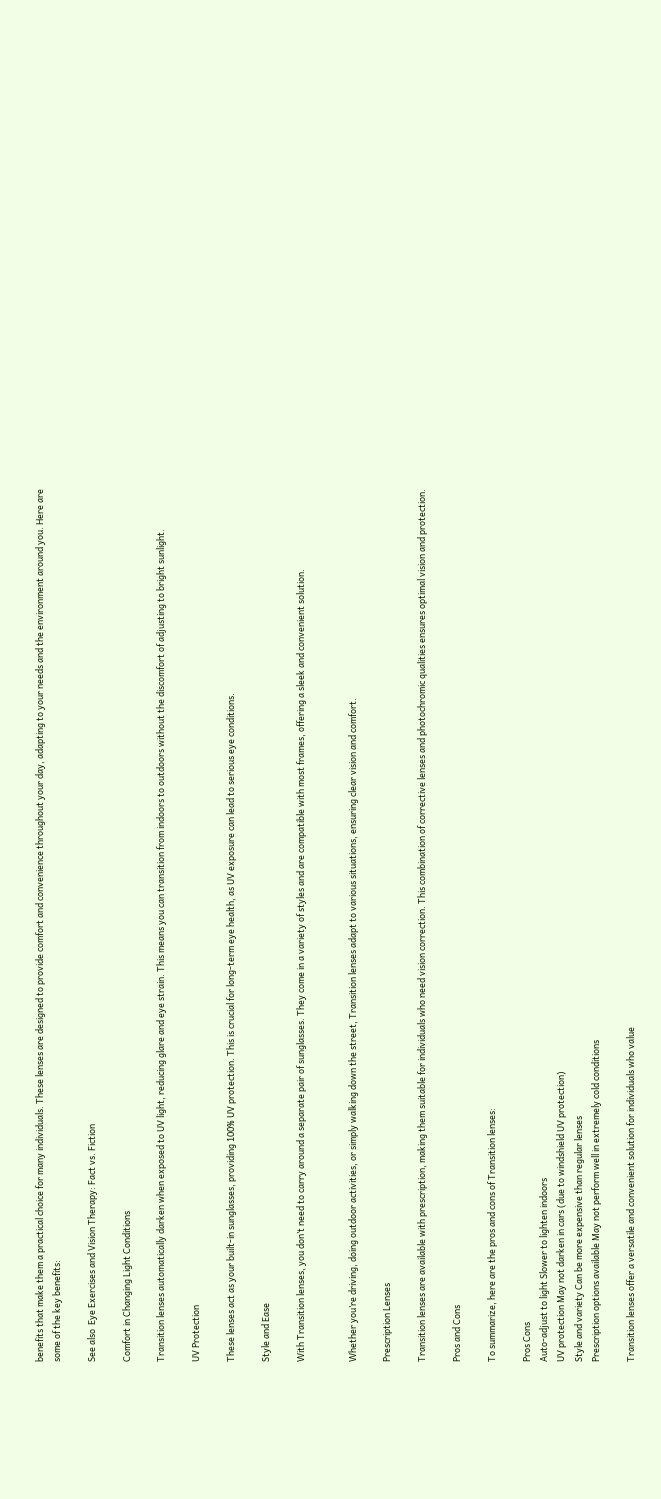benefits that make them a practical choice for many individuals. These lenses are designed to provide comfort and convenience throughout your day, adapting to your needs and the environment around you. Here are some of the key benefits:

See also  Eye Exercises and Vision Therapy: Fact vs. Fiction

Comfort in Changing Light Conditions

Transition lenses automatically darken when exposed to UV light, reducing glare and eye strain. This means you can transition from indoors to outdoors without the discomfort of adjusting to bright sunlight.

UV Protection

These lenses act as your built-in sunglasses, providing 100% UV protection. This is crucial for long-term eye health, as UV exposure can lead to serious eye conditions.

Style and Ease

With Transition lenses, you don’t need to carry around a separate pair of sunglasses. They come in a variety of styles and are compatible with most frames, offering a sleek and convenient solution.


Whether you’re driving, doing outdoor activities, or simply walking down the street, Transition lenses adapt to various situations, ensuring clear vision and comfort.

Prescription Lenses

Transition lenses are available with prescription, making them suitable for individuals who need vision correction. This combination of corrective lenses and photochromic qualities ensures optimal vision and protection.

Pros and Cons

To summarize, here are the pros and cons of Transition lenses:

Pros Cons
Auto-adjust to light Slower to lighten indoors
UV protection May not darken in cars (due to windshield UV protection)
Style and variety Can be more expensive than regular lenses
Prescription options available May not perform well in extremely cold conditions

Transition lenses offer a versatile and convenient solution for individuals who value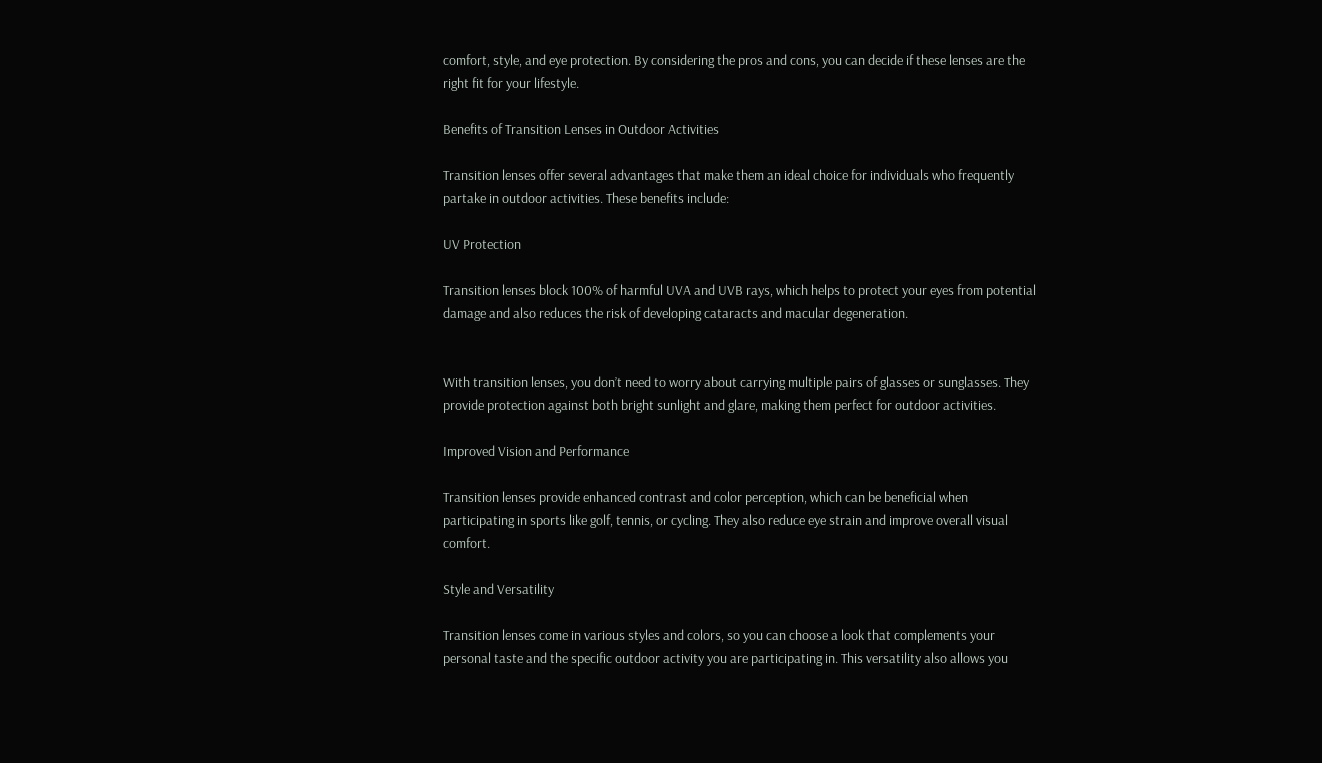comfort, style, and eye protection. By considering the pros and cons, you can decide if these lenses are the right fit for your lifestyle.

Benefits of Transition Lenses in Outdoor Activities

Transition lenses offer several advantages that make them an ideal choice for individuals who frequently partake in outdoor activities. These benefits include:

UV Protection

Transition lenses block 100% of harmful UVA and UVB rays, which helps to protect your eyes from potential damage and also reduces the risk of developing cataracts and macular degeneration.


With transition lenses, you don’t need to worry about carrying multiple pairs of glasses or sunglasses. They provide protection against both bright sunlight and glare, making them perfect for outdoor activities.

Improved Vision and Performance

Transition lenses provide enhanced contrast and color perception, which can be beneficial when participating in sports like golf, tennis, or cycling. They also reduce eye strain and improve overall visual comfort.

Style and Versatility

Transition lenses come in various styles and colors, so you can choose a look that complements your personal taste and the specific outdoor activity you are participating in. This versatility also allows you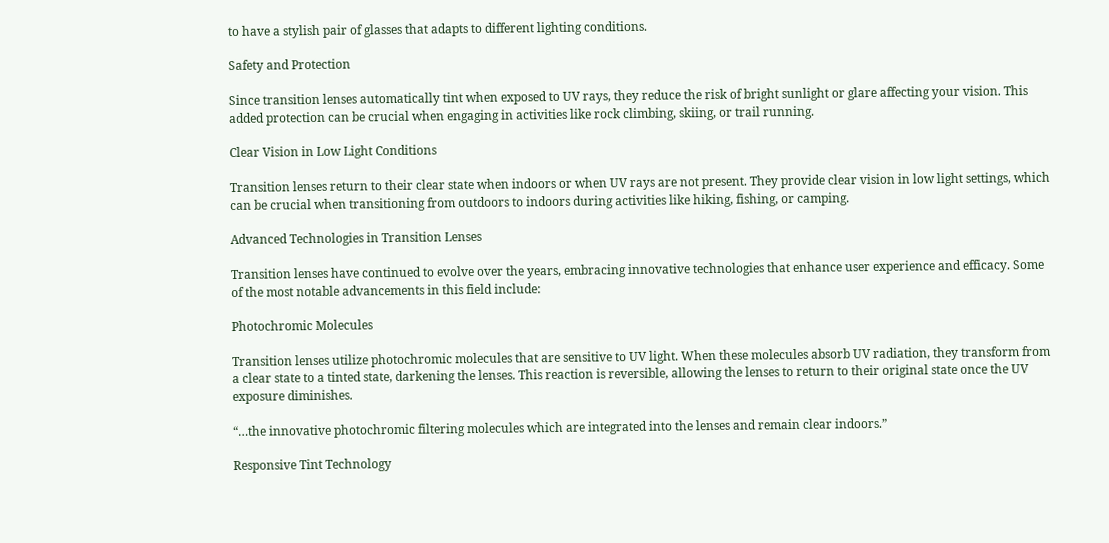to have a stylish pair of glasses that adapts to different lighting conditions.

Safety and Protection

Since transition lenses automatically tint when exposed to UV rays, they reduce the risk of bright sunlight or glare affecting your vision. This added protection can be crucial when engaging in activities like rock climbing, skiing, or trail running.

Clear Vision in Low Light Conditions

Transition lenses return to their clear state when indoors or when UV rays are not present. They provide clear vision in low light settings, which can be crucial when transitioning from outdoors to indoors during activities like hiking, fishing, or camping.

Advanced Technologies in Transition Lenses

Transition lenses have continued to evolve over the years, embracing innovative technologies that enhance user experience and efficacy. Some of the most notable advancements in this field include:

Photochromic Molecules

Transition lenses utilize photochromic molecules that are sensitive to UV light. When these molecules absorb UV radiation, they transform from a clear state to a tinted state, darkening the lenses. This reaction is reversible, allowing the lenses to return to their original state once the UV exposure diminishes.

“…the innovative photochromic filtering molecules which are integrated into the lenses and remain clear indoors.”

Responsive Tint Technology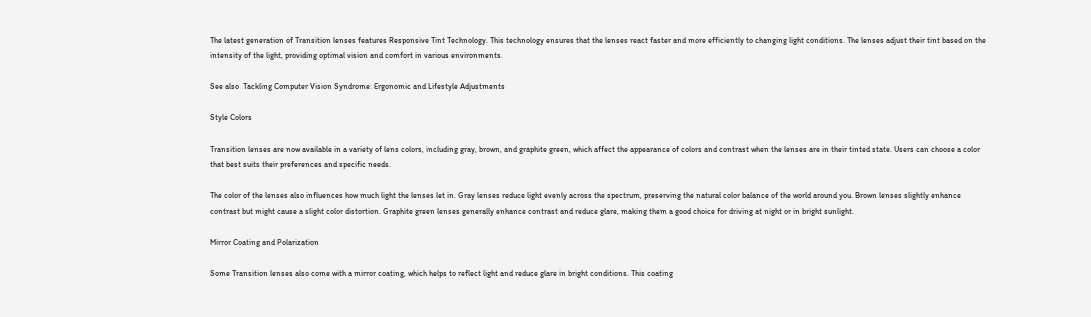The latest generation of Transition lenses features Responsive Tint Technology. This technology ensures that the lenses react faster and more efficiently to changing light conditions. The lenses adjust their tint based on the intensity of the light, providing optimal vision and comfort in various environments.

See also  Tackling Computer Vision Syndrome: Ergonomic and Lifestyle Adjustments

Style Colors

Transition lenses are now available in a variety of lens colors, including gray, brown, and graphite green, which affect the appearance of colors and contrast when the lenses are in their tinted state. Users can choose a color that best suits their preferences and specific needs.

The color of the lenses also influences how much light the lenses let in. Gray lenses reduce light evenly across the spectrum, preserving the natural color balance of the world around you. Brown lenses slightly enhance contrast but might cause a slight color distortion. Graphite green lenses generally enhance contrast and reduce glare, making them a good choice for driving at night or in bright sunlight.

Mirror Coating and Polarization

Some Transition lenses also come with a mirror coating, which helps to reflect light and reduce glare in bright conditions. This coating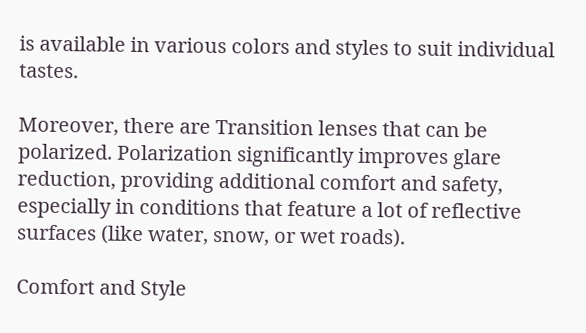is available in various colors and styles to suit individual tastes.

Moreover, there are Transition lenses that can be polarized. Polarization significantly improves glare reduction, providing additional comfort and safety, especially in conditions that feature a lot of reflective surfaces (like water, snow, or wet roads).

Comfort and Style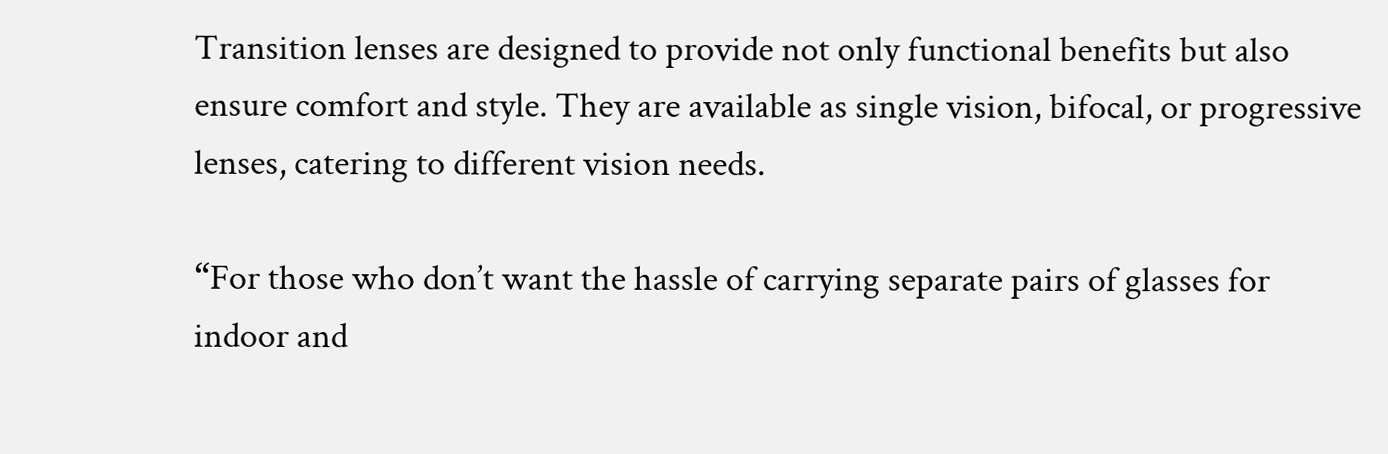Transition lenses are designed to provide not only functional benefits but also ensure comfort and style. They are available as single vision, bifocal, or progressive lenses, catering to different vision needs.

“For those who don’t want the hassle of carrying separate pairs of glasses for indoor and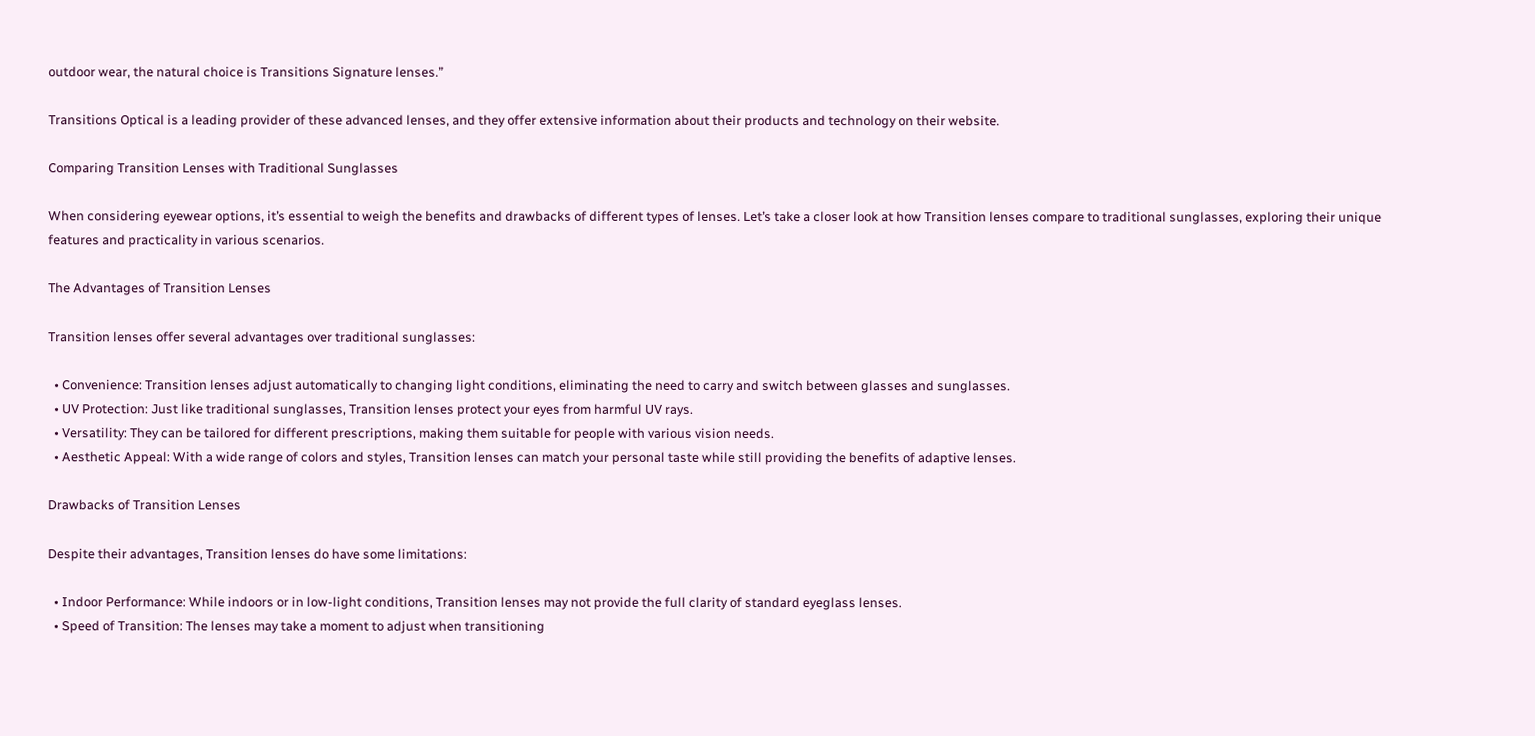outdoor wear, the natural choice is Transitions Signature lenses.”

Transitions Optical is a leading provider of these advanced lenses, and they offer extensive information about their products and technology on their website.

Comparing Transition Lenses with Traditional Sunglasses

When considering eyewear options, it’s essential to weigh the benefits and drawbacks of different types of lenses. Let’s take a closer look at how Transition lenses compare to traditional sunglasses, exploring their unique features and practicality in various scenarios.

The Advantages of Transition Lenses

Transition lenses offer several advantages over traditional sunglasses:

  • Convenience: Transition lenses adjust automatically to changing light conditions, eliminating the need to carry and switch between glasses and sunglasses.
  • UV Protection: Just like traditional sunglasses, Transition lenses protect your eyes from harmful UV rays.
  • Versatility: They can be tailored for different prescriptions, making them suitable for people with various vision needs.
  • Aesthetic Appeal: With a wide range of colors and styles, Transition lenses can match your personal taste while still providing the benefits of adaptive lenses.

Drawbacks of Transition Lenses

Despite their advantages, Transition lenses do have some limitations:

  • Indoor Performance: While indoors or in low-light conditions, Transition lenses may not provide the full clarity of standard eyeglass lenses.
  • Speed of Transition: The lenses may take a moment to adjust when transitioning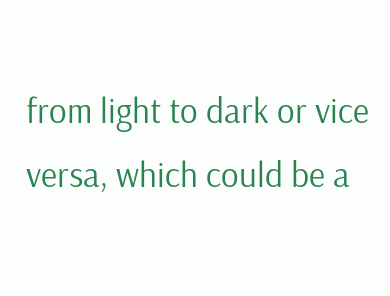from light to dark or vice versa, which could be a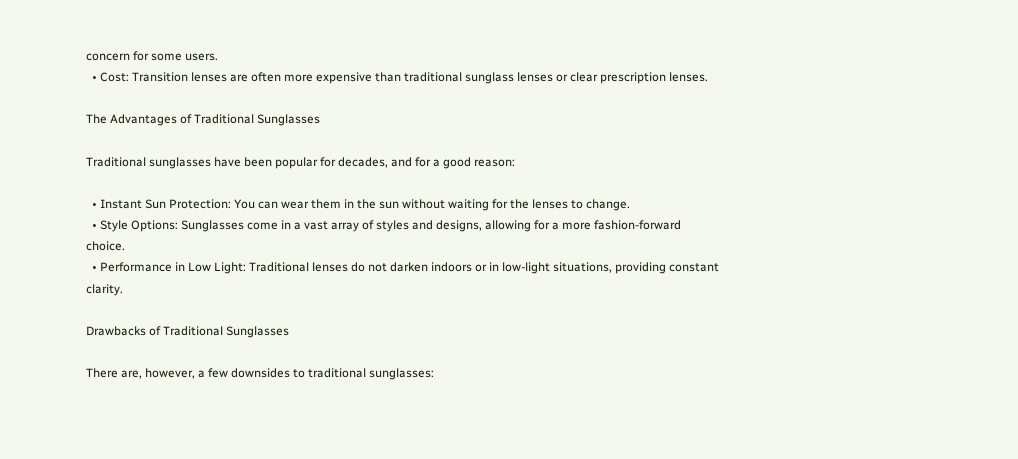concern for some users.
  • Cost: Transition lenses are often more expensive than traditional sunglass lenses or clear prescription lenses.

The Advantages of Traditional Sunglasses

Traditional sunglasses have been popular for decades, and for a good reason:

  • Instant Sun Protection: You can wear them in the sun without waiting for the lenses to change.
  • Style Options: Sunglasses come in a vast array of styles and designs, allowing for a more fashion-forward choice.
  • Performance in Low Light: Traditional lenses do not darken indoors or in low-light situations, providing constant clarity.

Drawbacks of Traditional Sunglasses

There are, however, a few downsides to traditional sunglasses: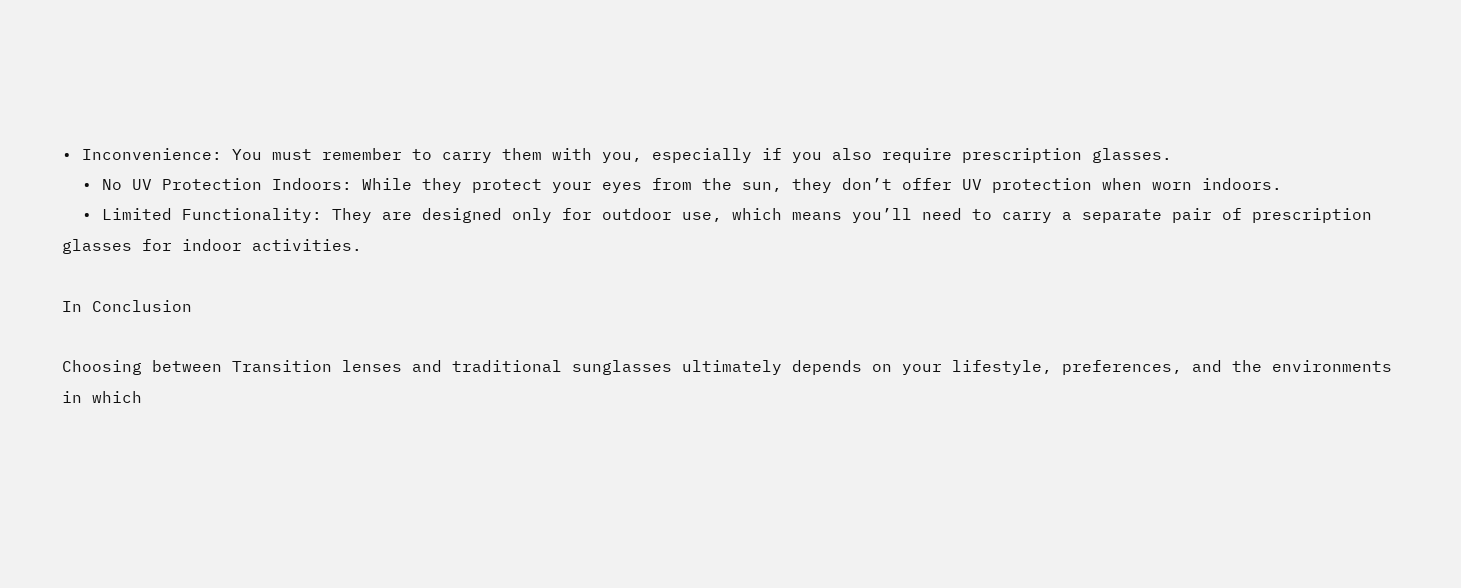• Inconvenience: You must remember to carry them with you, especially if you also require prescription glasses.
  • No UV Protection Indoors: While they protect your eyes from the sun, they don’t offer UV protection when worn indoors.
  • Limited Functionality: They are designed only for outdoor use, which means you’ll need to carry a separate pair of prescription glasses for indoor activities.

In Conclusion

Choosing between Transition lenses and traditional sunglasses ultimately depends on your lifestyle, preferences, and the environments in which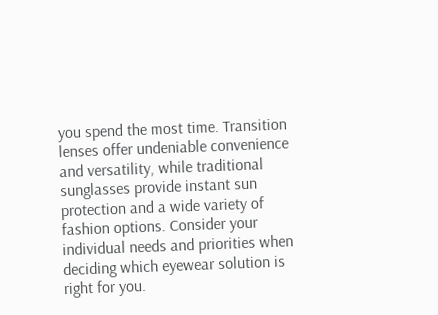you spend the most time. Transition lenses offer undeniable convenience and versatility, while traditional sunglasses provide instant sun protection and a wide variety of fashion options. Consider your individual needs and priorities when deciding which eyewear solution is right for you.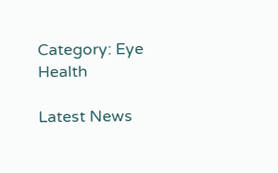Category: Eye Health

Latest News